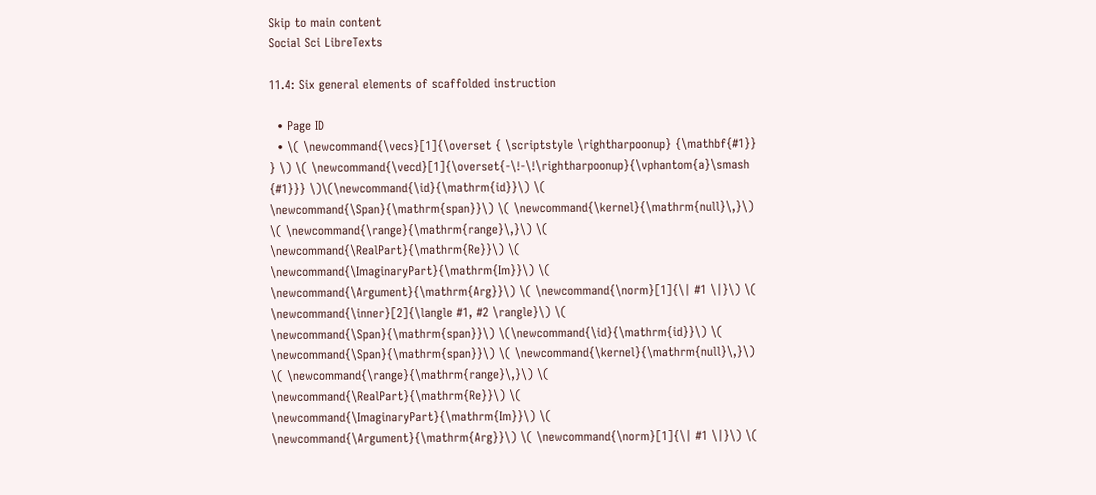Skip to main content
Social Sci LibreTexts

11.4: Six general elements of scaffolded instruction

  • Page ID
  • \( \newcommand{\vecs}[1]{\overset { \scriptstyle \rightharpoonup} {\mathbf{#1}} } \) \( \newcommand{\vecd}[1]{\overset{-\!-\!\rightharpoonup}{\vphantom{a}\smash {#1}}} \)\(\newcommand{\id}{\mathrm{id}}\) \( \newcommand{\Span}{\mathrm{span}}\) \( \newcommand{\kernel}{\mathrm{null}\,}\) \( \newcommand{\range}{\mathrm{range}\,}\) \( \newcommand{\RealPart}{\mathrm{Re}}\) \( \newcommand{\ImaginaryPart}{\mathrm{Im}}\) \( \newcommand{\Argument}{\mathrm{Arg}}\) \( \newcommand{\norm}[1]{\| #1 \|}\) \( \newcommand{\inner}[2]{\langle #1, #2 \rangle}\) \( \newcommand{\Span}{\mathrm{span}}\) \(\newcommand{\id}{\mathrm{id}}\) \( \newcommand{\Span}{\mathrm{span}}\) \( \newcommand{\kernel}{\mathrm{null}\,}\) \( \newcommand{\range}{\mathrm{range}\,}\) \( \newcommand{\RealPart}{\mathrm{Re}}\) \( \newcommand{\ImaginaryPart}{\mathrm{Im}}\) \( \newcommand{\Argument}{\mathrm{Arg}}\) \( \newcommand{\norm}[1]{\| #1 \|}\) \(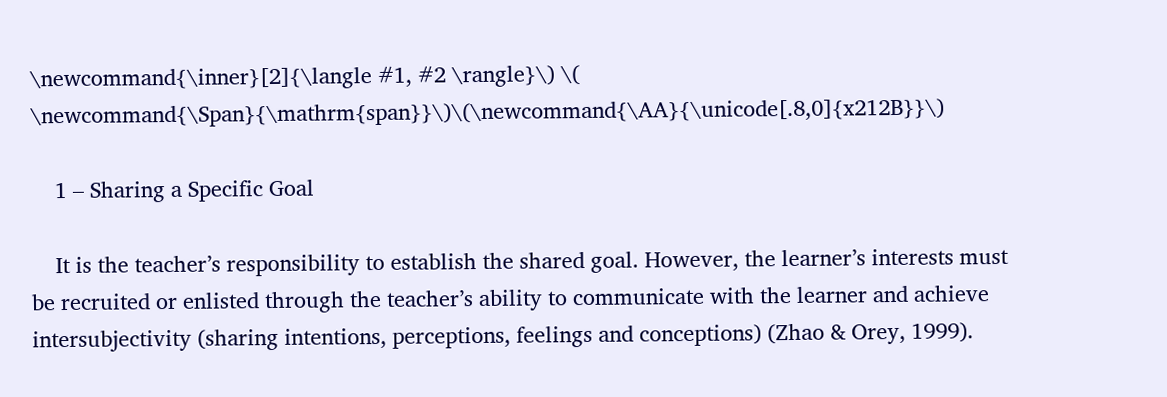\newcommand{\inner}[2]{\langle #1, #2 \rangle}\) \( \newcommand{\Span}{\mathrm{span}}\)\(\newcommand{\AA}{\unicode[.8,0]{x212B}}\)

    1 – Sharing a Specific Goal

    It is the teacher’s responsibility to establish the shared goal. However, the learner’s interests must be recruited or enlisted through the teacher’s ability to communicate with the learner and achieve intersubjectivity (sharing intentions, perceptions, feelings and conceptions) (Zhao & Orey, 1999).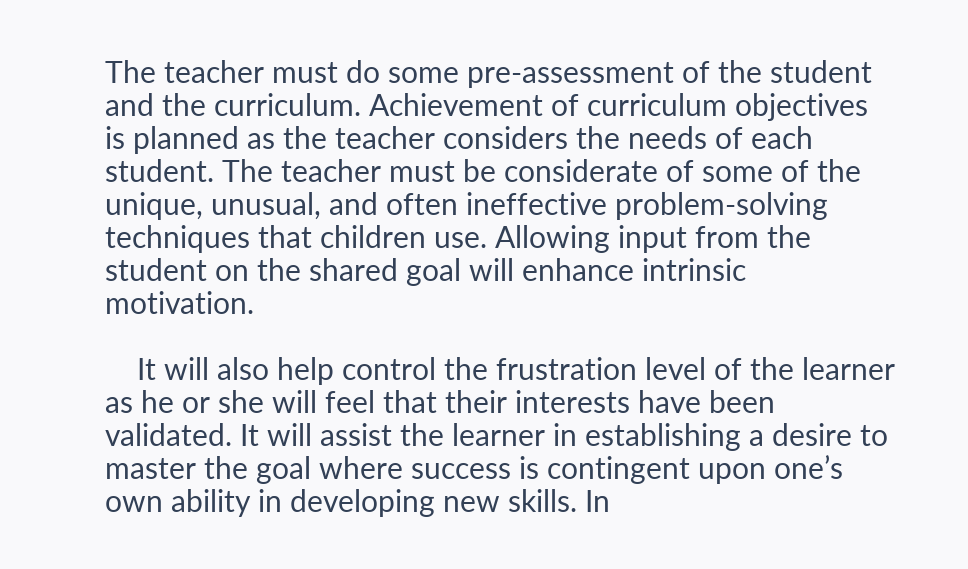The teacher must do some pre-assessment of the student and the curriculum. Achievement of curriculum objectives is planned as the teacher considers the needs of each student. The teacher must be considerate of some of the unique, unusual, and often ineffective problem-solving techniques that children use. Allowing input from the student on the shared goal will enhance intrinsic motivation.

    It will also help control the frustration level of the learner as he or she will feel that their interests have been validated. It will assist the learner in establishing a desire to master the goal where success is contingent upon one’s own ability in developing new skills. In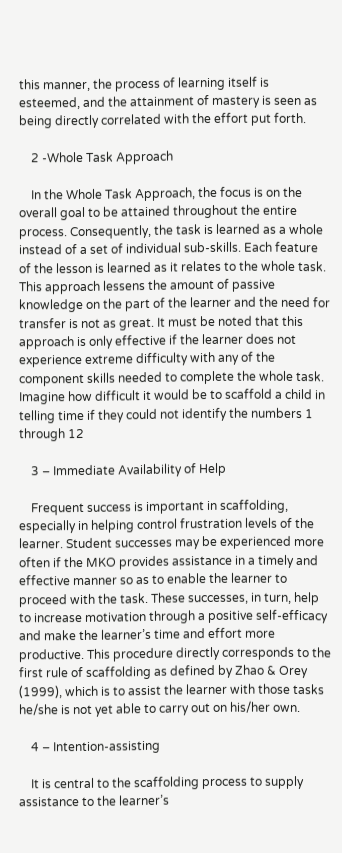this manner, the process of learning itself is esteemed, and the attainment of mastery is seen as being directly correlated with the effort put forth.

    2 -Whole Task Approach

    In the Whole Task Approach, the focus is on the overall goal to be attained throughout the entire process. Consequently, the task is learned as a whole instead of a set of individual sub-skills. Each feature of the lesson is learned as it relates to the whole task. This approach lessens the amount of passive knowledge on the part of the learner and the need for transfer is not as great. It must be noted that this approach is only effective if the learner does not experience extreme difficulty with any of the component skills needed to complete the whole task. Imagine how difficult it would be to scaffold a child in telling time if they could not identify the numbers 1 through 12

    3 – Immediate Availability of Help

    Frequent success is important in scaffolding, especially in helping control frustration levels of the learner. Student successes may be experienced more often if the MKO provides assistance in a timely and effective manner so as to enable the learner to proceed with the task. These successes, in turn, help to increase motivation through a positive self-efficacy and make the learner’s time and effort more productive. This procedure directly corresponds to the first rule of scaffolding as defined by Zhao & Orey (1999), which is to assist the learner with those tasks he/she is not yet able to carry out on his/her own.

    4 – Intention-assisting

    It is central to the scaffolding process to supply assistance to the learner’s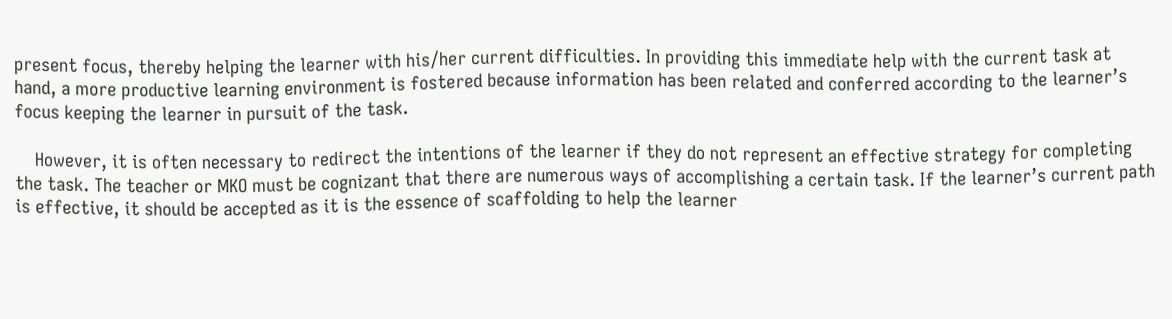present focus, thereby helping the learner with his/her current difficulties. In providing this immediate help with the current task at hand, a more productive learning environment is fostered because information has been related and conferred according to the learner’s focus keeping the learner in pursuit of the task.

    However, it is often necessary to redirect the intentions of the learner if they do not represent an effective strategy for completing the task. The teacher or MKO must be cognizant that there are numerous ways of accomplishing a certain task. If the learner’s current path is effective, it should be accepted as it is the essence of scaffolding to help the learner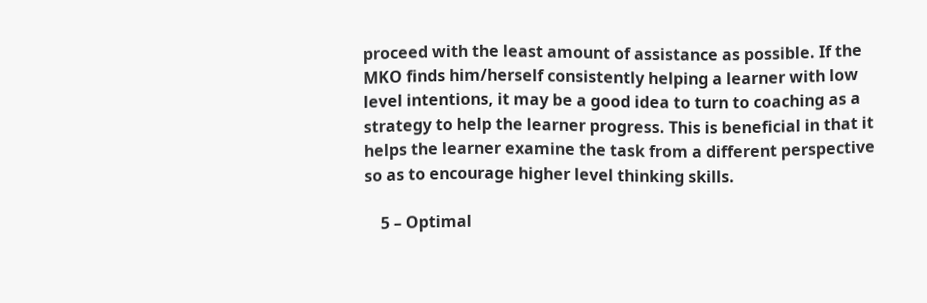proceed with the least amount of assistance as possible. If the MKO finds him/herself consistently helping a learner with low level intentions, it may be a good idea to turn to coaching as a strategy to help the learner progress. This is beneficial in that it helps the learner examine the task from a different perspective so as to encourage higher level thinking skills.

    5 – Optimal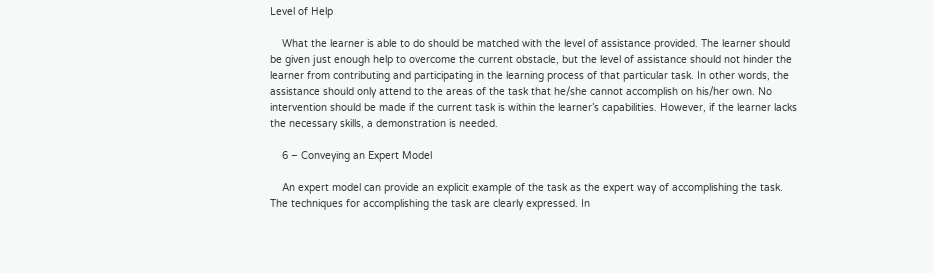Level of Help

    What the learner is able to do should be matched with the level of assistance provided. The learner should be given just enough help to overcome the current obstacle, but the level of assistance should not hinder the learner from contributing and participating in the learning process of that particular task. In other words, the assistance should only attend to the areas of the task that he/she cannot accomplish on his/her own. No intervention should be made if the current task is within the learner’s capabilities. However, if the learner lacks the necessary skills, a demonstration is needed.

    6 – Conveying an Expert Model

    An expert model can provide an explicit example of the task as the expert way of accomplishing the task. The techniques for accomplishing the task are clearly expressed. In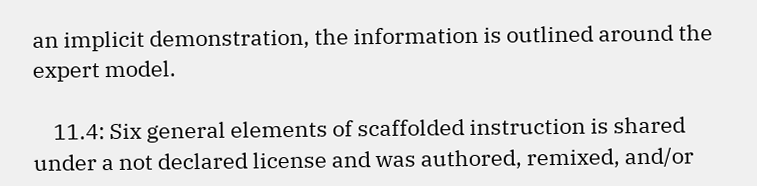an implicit demonstration, the information is outlined around the expert model.

    11.4: Six general elements of scaffolded instruction is shared under a not declared license and was authored, remixed, and/or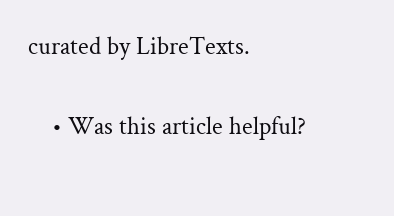curated by LibreTexts.

    • Was this article helpful?